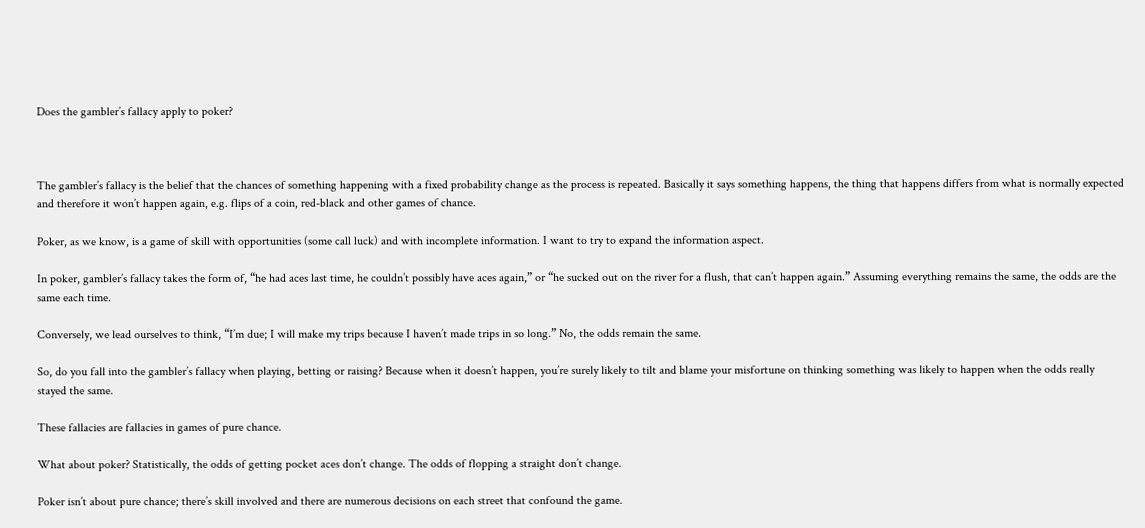Does the gambler’s fallacy apply to poker?



The gambler’s fallacy is the belief that the chances of something happening with a fixed probability change as the process is repeated. Basically it says something happens, the thing that happens differs from what is normally expected and therefore it won’t happen again, e.g. flips of a coin, red-black and other games of chance.

Poker, as we know, is a game of skill with opportunities (some call luck) and with incomplete information. I want to try to expand the information aspect.

In poker, gambler’s fallacy takes the form of, “he had aces last time, he couldn’t possibly have aces again,” or “he sucked out on the river for a flush, that can’t happen again.” Assuming everything remains the same, the odds are the same each time.

Conversely, we lead ourselves to think, “I’m due; I will make my trips because I haven’t made trips in so long.” No, the odds remain the same.

So, do you fall into the gambler’s fallacy when playing, betting or raising? Because when it doesn’t happen, you’re surely likely to tilt and blame your misfortune on thinking something was likely to happen when the odds really stayed the same.

These fallacies are fallacies in games of pure chance.

What about poker? Statistically, the odds of getting pocket aces don’t change. The odds of flopping a straight don’t change.

Poker isn’t about pure chance; there’s skill involved and there are numerous decisions on each street that confound the game.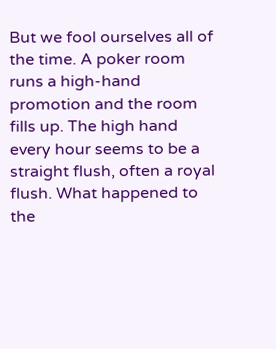But we fool ourselves all of the time. A poker room runs a high-hand promotion and the room fills up. The high hand every hour seems to be a straight flush, often a royal flush. What happened to the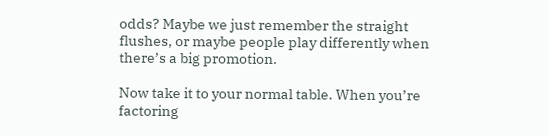odds? Maybe we just remember the straight flushes, or maybe people play differently when there’s a big promotion.

Now take it to your normal table. When you’re factoring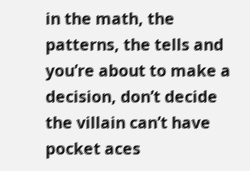in the math, the patterns, the tells and you’re about to make a decision, don’t decide the villain can’t have pocket aces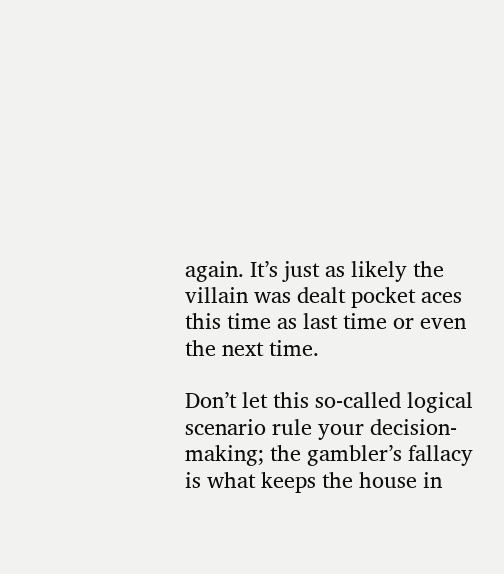again. It’s just as likely the villain was dealt pocket aces this time as last time or even the next time.

Don’t let this so-called logical scenario rule your decision-making; the gambler’s fallacy is what keeps the house in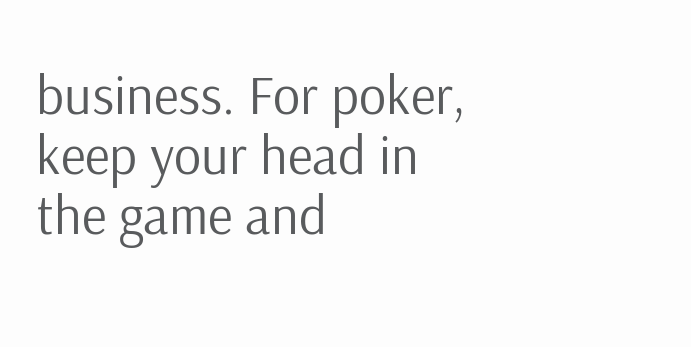business. For poker, keep your head in the game and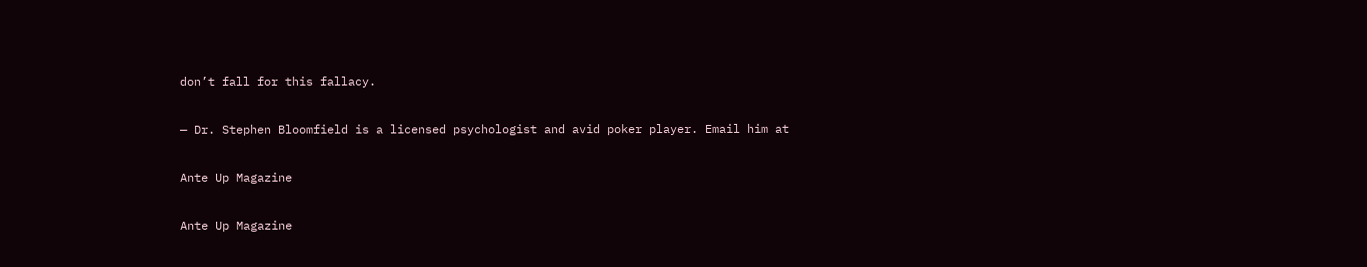don’t fall for this fallacy.

— Dr. Stephen Bloomfield is a licensed psychologist and avid poker player. Email him at

Ante Up Magazine

Ante Up Magazine